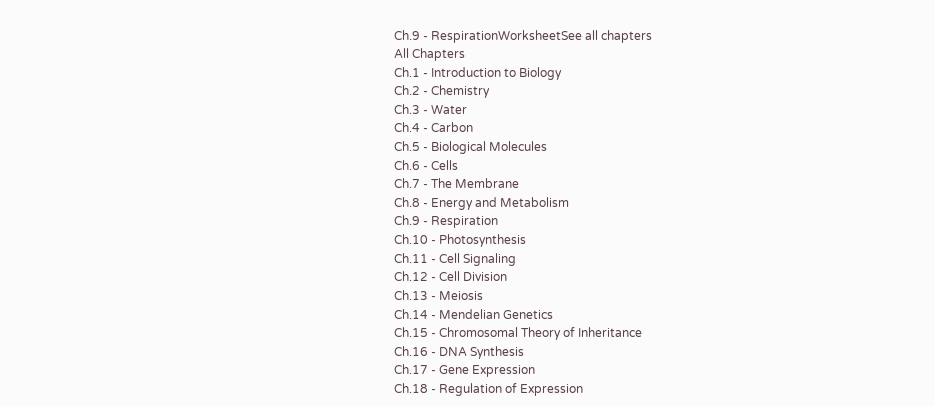Ch.9 - RespirationWorksheetSee all chapters
All Chapters
Ch.1 - Introduction to Biology
Ch.2 - Chemistry
Ch.3 - Water
Ch.4 - Carbon
Ch.5 - Biological Molecules
Ch.6 - Cells
Ch.7 - The Membrane
Ch.8 - Energy and Metabolism
Ch.9 - Respiration
Ch.10 - Photosynthesis
Ch.11 - Cell Signaling
Ch.12 - Cell Division
Ch.13 - Meiosis
Ch.14 - Mendelian Genetics
Ch.15 - Chromosomal Theory of Inheritance
Ch.16 - DNA Synthesis
Ch.17 - Gene Expression
Ch.18 - Regulation of Expression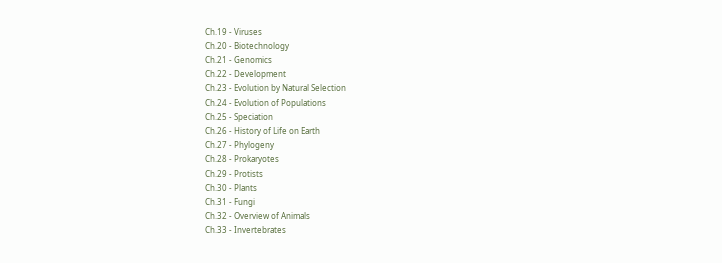Ch.19 - Viruses
Ch.20 - Biotechnology
Ch.21 - Genomics
Ch.22 - Development
Ch.23 - Evolution by Natural Selection
Ch.24 - Evolution of Populations
Ch.25 - Speciation
Ch.26 - History of Life on Earth
Ch.27 - Phylogeny
Ch.28 - Prokaryotes
Ch.29 - Protists
Ch.30 - Plants
Ch.31 - Fungi
Ch.32 - Overview of Animals
Ch.33 - Invertebrates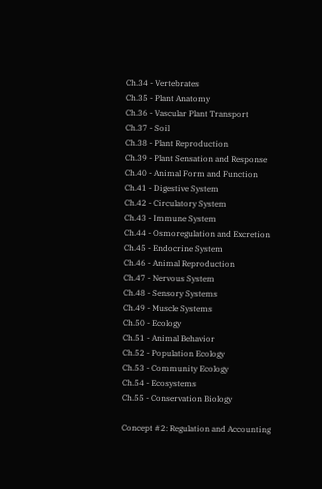Ch.34 - Vertebrates
Ch.35 - Plant Anatomy
Ch.36 - Vascular Plant Transport
Ch.37 - Soil
Ch.38 - Plant Reproduction
Ch.39 - Plant Sensation and Response
Ch.40 - Animal Form and Function
Ch.41 - Digestive System
Ch.42 - Circulatory System
Ch.43 - Immune System
Ch.44 - Osmoregulation and Excretion
Ch.45 - Endocrine System
Ch.46 - Animal Reproduction
Ch.47 - Nervous System
Ch.48 - Sensory Systems
Ch.49 - Muscle Systems
Ch.50 - Ecology
Ch.51 - Animal Behavior
Ch.52 - Population Ecology
Ch.53 - Community Ecology
Ch.54 - Ecosystems
Ch.55 - Conservation Biology

Concept #2: Regulation and Accounting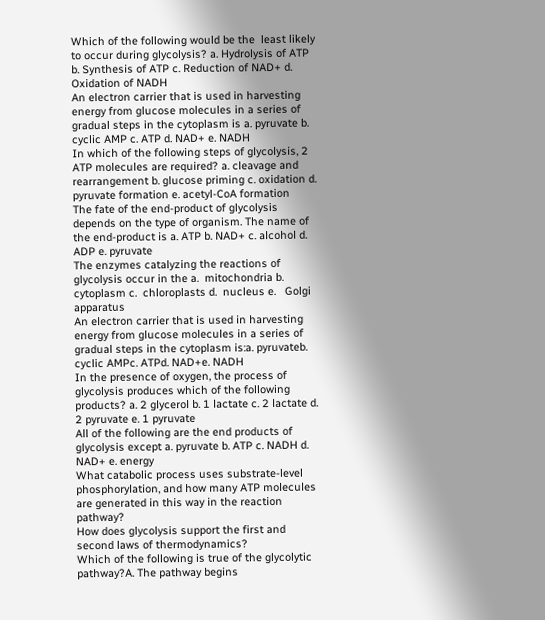Which of the following would be the  least likely to occur during glycolysis? a. Hydrolysis of ATP b. Synthesis of ATP c. Reduction of NAD+ d. Oxidation of NADH
An electron carrier that is used in harvesting energy from glucose molecules in a series of gradual steps in the cytoplasm is a. pyruvate b. cyclic AMP c. ATP d. NAD+ e. NADH
In which of the following steps of glycolysis, 2 ATP molecules are required? a. cleavage and rearrangement b. glucose priming c. oxidation d. pyruvate formation e. acetyl-CoA formation
The fate of the end-product of glycolysis depends on the type of organism. The name of the end-product is a. ATP b. NAD+ c. alcohol d. ADP e. pyruvate
The enzymes catalyzing the reactions of glycolysis occur in the a.  mitochondria b.  cytoplasm c.  chloroplasts d.  nucleus e.   Golgi apparatus
An electron carrier that is used in harvesting energy from glucose molecules in a series of gradual steps in the cytoplasm is:a. pyruvateb. cyclic AMPc. ATPd. NAD+e. NADH
In the presence of oxygen, the process of glycolysis produces which of the following products? a. 2 glycerol b. 1 lactate c. 2 lactate d. 2 pyruvate e. 1 pyruvate
All of the following are the end products of glycolysis except a. pyruvate b. ATP c. NADH d. NAD+ e. energy
What catabolic process uses substrate-level phosphorylation, and how many ATP molecules are generated in this way in the reaction pathway?
How does glycolysis support the first and second laws of thermodynamics?
Which of the following is true of the glycolytic pathway?A. The pathway begins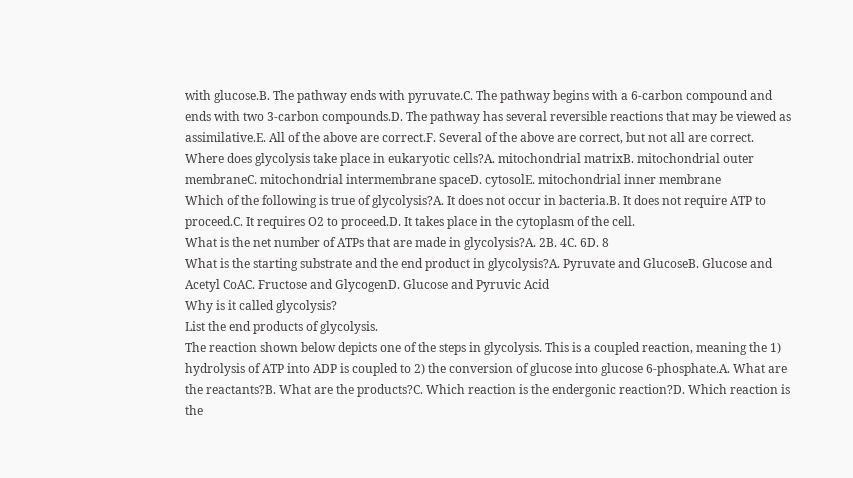with glucose.B. The pathway ends with pyruvate.C. The pathway begins with a 6-carbon compound and ends with two 3-carbon compounds.D. The pathway has several reversible reactions that may be viewed as assimilative.E. All of the above are correct.F. Several of the above are correct, but not all are correct.
Where does glycolysis take place in eukaryotic cells?A. mitochondrial matrixB. mitochondrial outer membraneC. mitochondrial intermembrane spaceD. cytosolE. mitochondrial inner membrane
Which of the following is true of glycolysis?A. It does not occur in bacteria.B. It does not require ATP to proceed.C. It requires O2 to proceed.D. It takes place in the cytoplasm of the cell.
What is the net number of ATPs that are made in glycolysis?A. 2B. 4C. 6D. 8
What is the starting substrate and the end product in glycolysis?A. Pyruvate and GlucoseB. Glucose and Acetyl CoAC. Fructose and GlycogenD. Glucose and Pyruvic Acid
Why is it called glycolysis?
List the end products of glycolysis.
The reaction shown below depicts one of the steps in glycolysis. This is a coupled reaction, meaning the 1) hydrolysis of ATP into ADP is coupled to 2) the conversion of glucose into glucose 6-phosphate.A. What are the reactants?B. What are the products?C. Which reaction is the endergonic reaction?D. Which reaction is the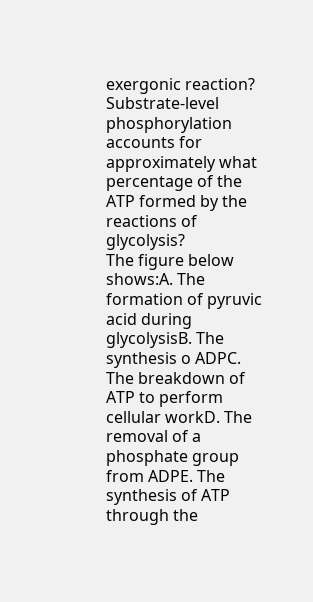exergonic reaction?
Substrate-level phosphorylation accounts for approximately what percentage of the ATP formed by the reactions of glycolysis?
The figure below shows:A. The formation of pyruvic acid during glycolysisB. The synthesis o ADPC. The breakdown of ATP to perform cellular workD. The removal of a phosphate group from ADPE. The synthesis of ATP through the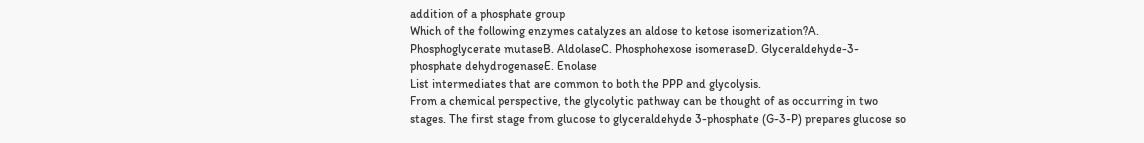addition of a phosphate group
Which of the following enzymes catalyzes an aldose to ketose isomerization?A. Phosphoglycerate mutaseB. AldolaseC. Phosphohexose isomeraseD. Glyceraldehyde-3-phosphate dehydrogenaseE. Enolase
List intermediates that are common to both the PPP and glycolysis.
From a chemical perspective, the glycolytic pathway can be thought of as occurring in two stages. The first stage from glucose to glyceraldehyde 3-phosphate (G-3-P) prepares glucose so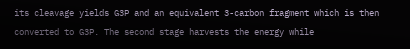its cleavage yields G3P and an equivalent 3-carbon fragment which is then converted to G3P. The second stage harvests the energy while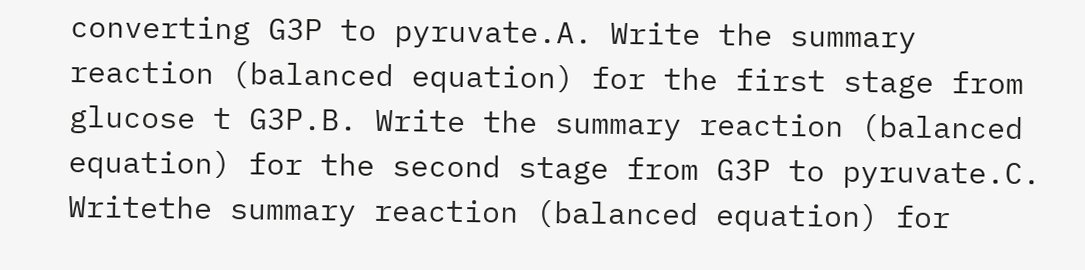converting G3P to pyruvate.A. Write the summary reaction (balanced equation) for the first stage from glucose t G3P.B. Write the summary reaction (balanced equation) for the second stage from G3P to pyruvate.C. Writethe summary reaction (balanced equation) for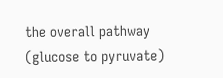the overall pathway (glucose to pyruvate)